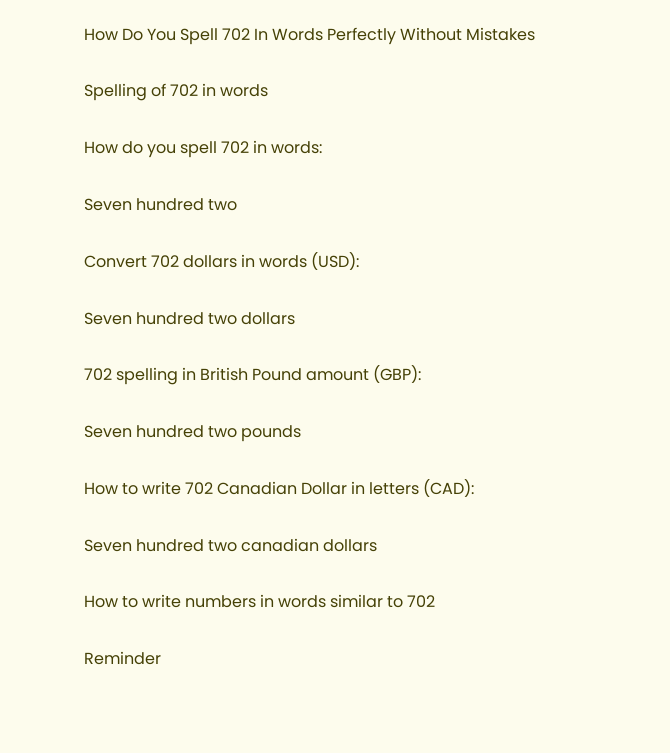How Do You Spell 702 In Words Perfectly Without Mistakes

Spelling of 702 in words

How do you spell 702 in words:

Seven hundred two

Convert 702 dollars in words (USD):

Seven hundred two dollars

702 spelling in British Pound amount (GBP):

Seven hundred two pounds

How to write 702 Canadian Dollar in letters (CAD):

Seven hundred two canadian dollars

How to write numbers in words similar to 702

Reminder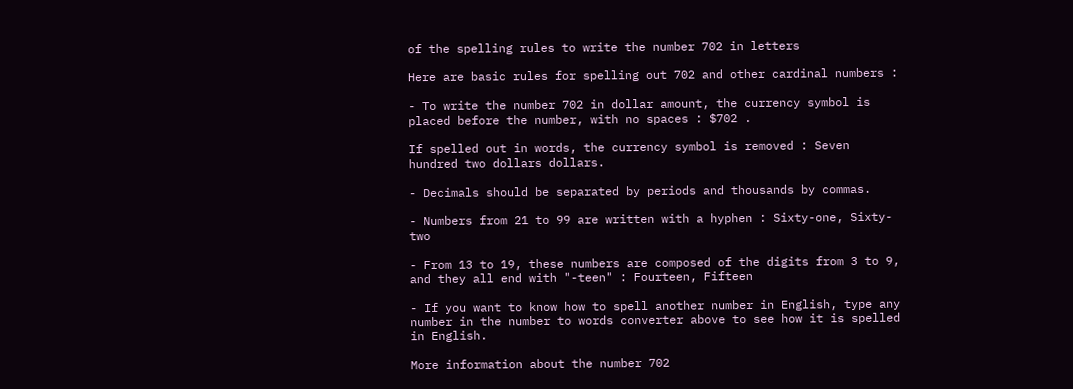of the spelling rules to write the number 702 in letters

Here are basic rules for spelling out 702 and other cardinal numbers :

- To write the number 702 in dollar amount, the currency symbol is placed before the number, with no spaces : $702 .

If spelled out in words, the currency symbol is removed : Seven hundred two dollars dollars.

- Decimals should be separated by periods and thousands by commas.

- Numbers from 21 to 99 are written with a hyphen : Sixty-one, Sixty-two

- From 13 to 19, these numbers are composed of the digits from 3 to 9, and they all end with "-teen" : Fourteen, Fifteen

- If you want to know how to spell another number in English, type any number in the number to words converter above to see how it is spelled in English.

More information about the number 702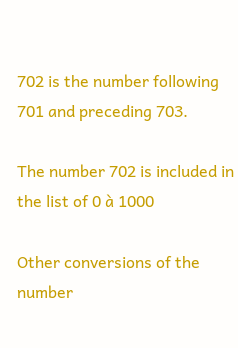702 is the number following 701 and preceding 703.

The number 702 is included in the list of 0 à 1000

Other conversions of the number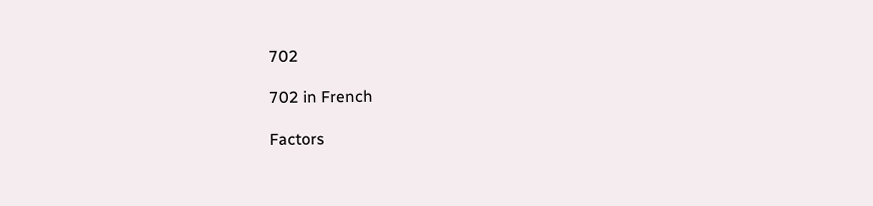702

702 in French

Factors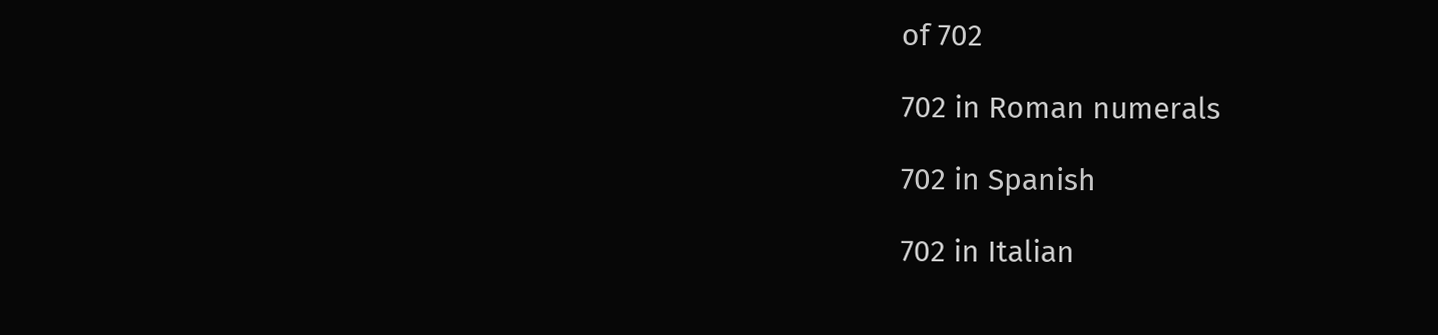of 702

702 in Roman numerals

702 in Spanish

702 in Italian